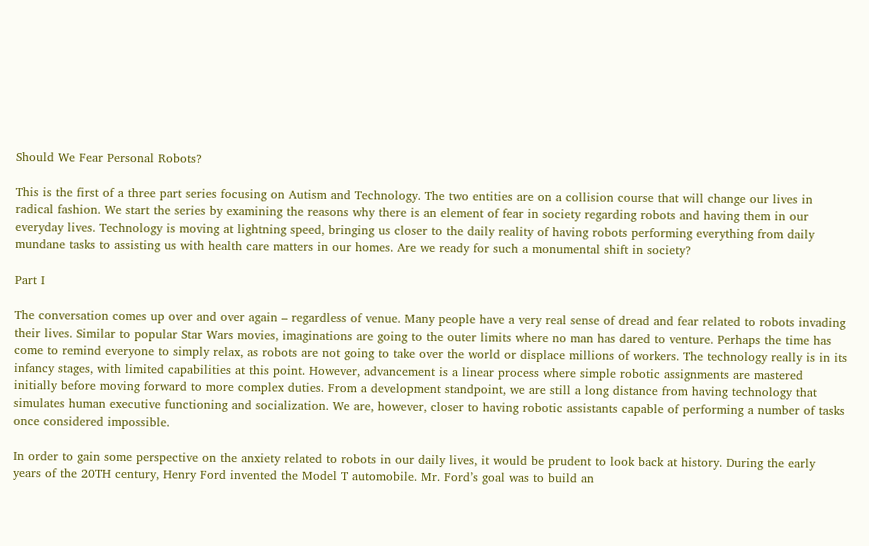Should We Fear Personal Robots?

This is the first of a three part series focusing on Autism and Technology. The two entities are on a collision course that will change our lives in radical fashion. We start the series by examining the reasons why there is an element of fear in society regarding robots and having them in our everyday lives. Technology is moving at lightning speed, bringing us closer to the daily reality of having robots performing everything from daily mundane tasks to assisting us with health care matters in our homes. Are we ready for such a monumental shift in society?

Part I

The conversation comes up over and over again – regardless of venue. Many people have a very real sense of dread and fear related to robots invading their lives. Similar to popular Star Wars movies, imaginations are going to the outer limits where no man has dared to venture. Perhaps the time has come to remind everyone to simply relax, as robots are not going to take over the world or displace millions of workers. The technology really is in its infancy stages, with limited capabilities at this point. However, advancement is a linear process where simple robotic assignments are mastered initially before moving forward to more complex duties. From a development standpoint, we are still a long distance from having technology that simulates human executive functioning and socialization. We are, however, closer to having robotic assistants capable of performing a number of tasks once considered impossible.

In order to gain some perspective on the anxiety related to robots in our daily lives, it would be prudent to look back at history. During the early years of the 20TH century, Henry Ford invented the Model T automobile. Mr. Ford’s goal was to build an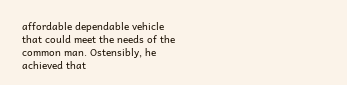affordable dependable vehicle that could meet the needs of the common man. Ostensibly, he achieved that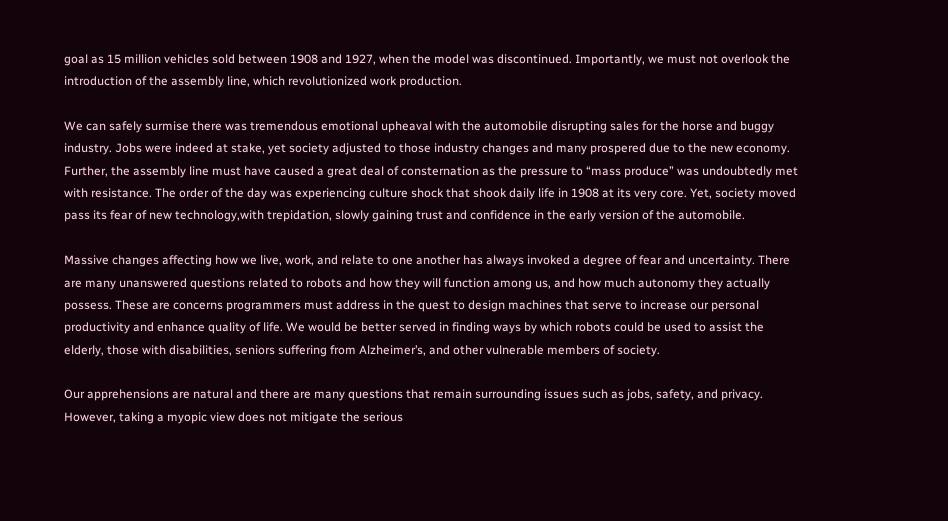goal as 15 million vehicles sold between 1908 and 1927, when the model was discontinued. Importantly, we must not overlook the introduction of the assembly line, which revolutionized work production.

We can safely surmise there was tremendous emotional upheaval with the automobile disrupting sales for the horse and buggy industry. Jobs were indeed at stake, yet society adjusted to those industry changes and many prospered due to the new economy. Further, the assembly line must have caused a great deal of consternation as the pressure to “mass produce” was undoubtedly met with resistance. The order of the day was experiencing culture shock that shook daily life in 1908 at its very core. Yet, society moved pass its fear of new technology,with trepidation, slowly gaining trust and confidence in the early version of the automobile.

Massive changes affecting how we live, work, and relate to one another has always invoked a degree of fear and uncertainty. There are many unanswered questions related to robots and how they will function among us, and how much autonomy they actually possess. These are concerns programmers must address in the quest to design machines that serve to increase our personal productivity and enhance quality of life. We would be better served in finding ways by which robots could be used to assist the elderly, those with disabilities, seniors suffering from Alzheimer’s, and other vulnerable members of society.

Our apprehensions are natural and there are many questions that remain surrounding issues such as jobs, safety, and privacy. However, taking a myopic view does not mitigate the serious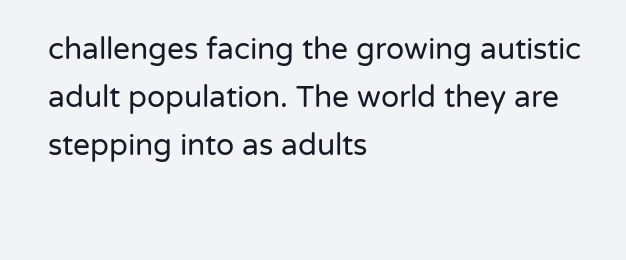challenges facing the growing autistic adult population. The world they are stepping into as adults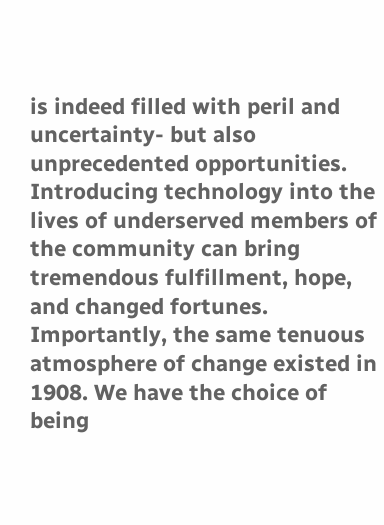is indeed filled with peril and uncertainty- but also unprecedented opportunities. Introducing technology into the lives of underserved members of the community can bring tremendous fulfillment, hope, and changed fortunes. Importantly, the same tenuous atmosphere of change existed in 1908. We have the choice of being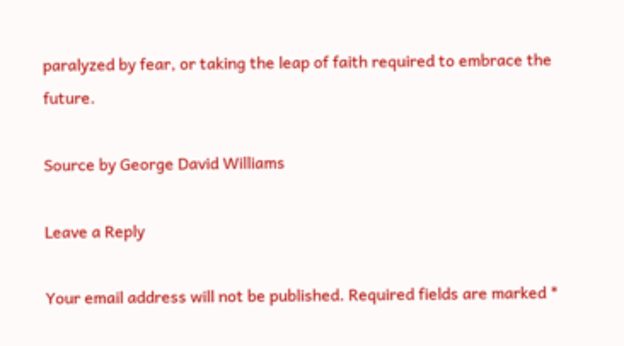paralyzed by fear, or taking the leap of faith required to embrace the future.

Source by George David Williams

Leave a Reply

Your email address will not be published. Required fields are marked *